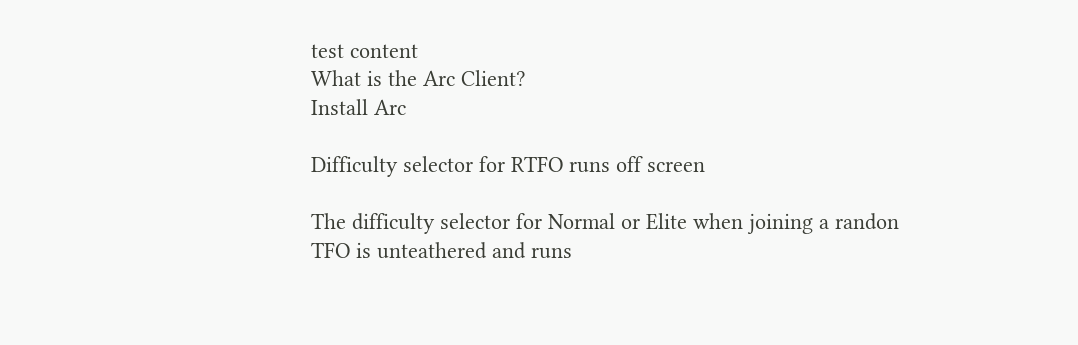test content
What is the Arc Client?
Install Arc

Difficulty selector for RTFO runs off screen

The difficulty selector for Normal or Elite when joining a randon TFO is unteathered and runs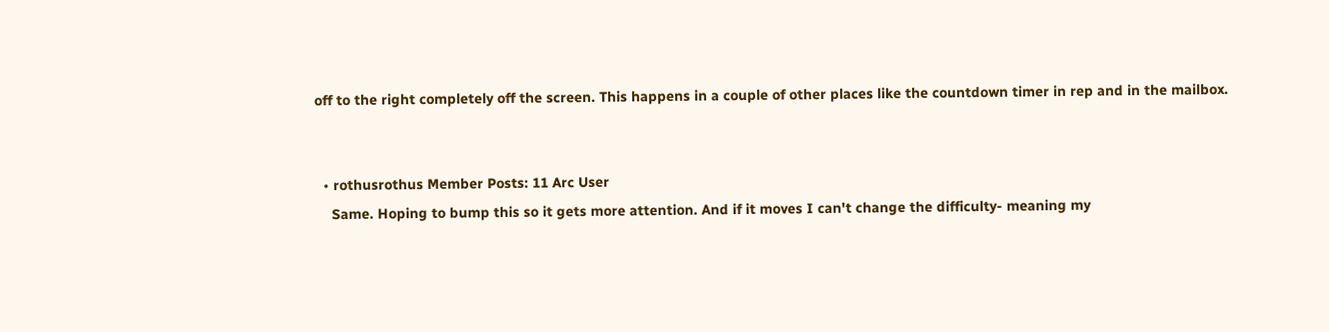off to the right completely off the screen. This happens in a couple of other places like the countdown timer in rep and in the mailbox.


  • rothusrothus Member Posts: 11 Arc User
    Same. Hoping to bump this so it gets more attention. And if it moves I can't change the difficulty- meaning my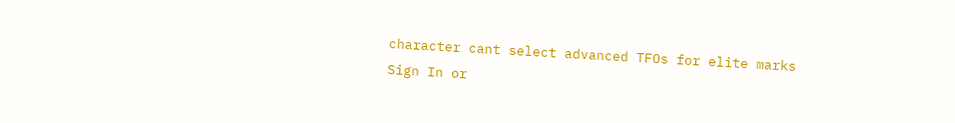character cant select advanced TFOs for elite marks
Sign In or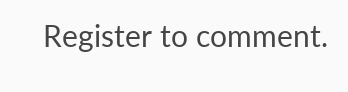Register to comment.